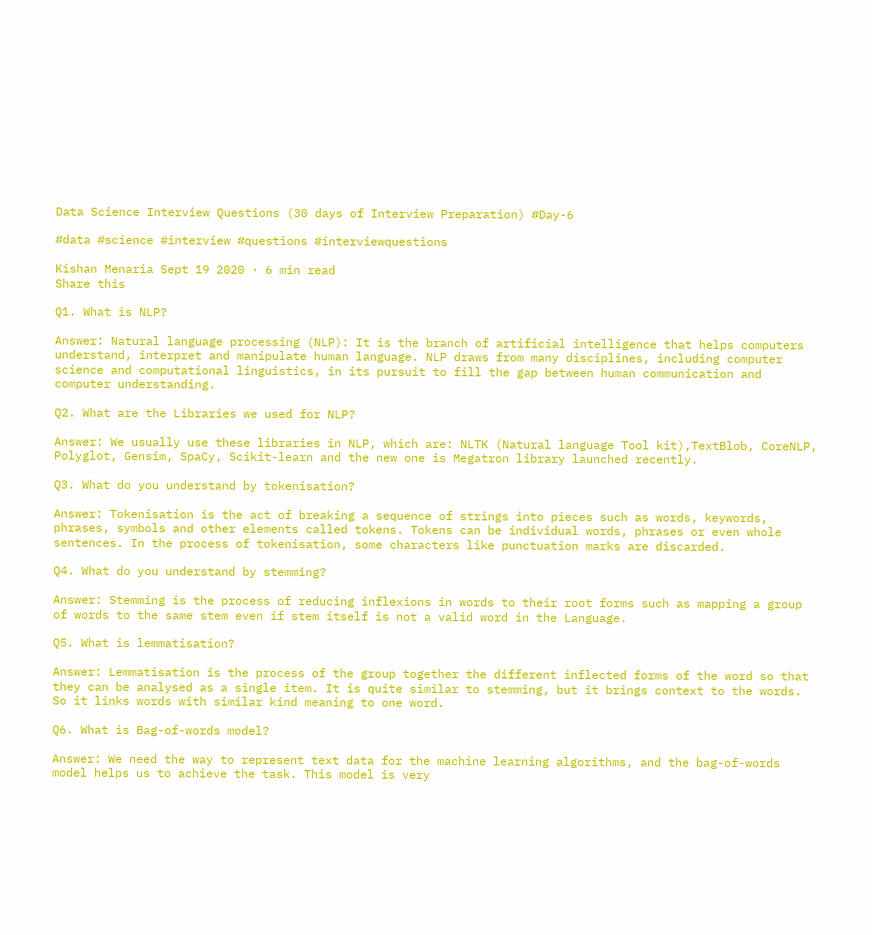Data Science Interview Questions (30 days of Interview Preparation) #Day-6

#data #science #interview #questions #interviewquestions

Kishan Menaria Sept 19 2020 · 6 min read
Share this

Q1. What is NLP?

Answer: Natural language processing (NLP): It is the branch of artificial intelligence that helps computers understand, interpret and manipulate human language. NLP draws from many disciplines, including computer science and computational linguistics, in its pursuit to fill the gap between human communication and computer understanding.

Q2. What are the Libraries we used for NLP?

Answer: We usually use these libraries in NLP, which are: NLTK (Natural language Tool kit),TextBlob, CoreNLP, Polyglot, Gensim, SpaCy, Scikit-learn and the new one is Megatron library launched recently.

Q3. What do you understand by tokenisation?

Answer: Tokenisation is the act of breaking a sequence of strings into pieces such as words, keywords, phrases, symbols and other elements called tokens. Tokens can be individual words, phrases or even whole sentences. In the process of tokenisation, some characters like punctuation marks are discarded.

Q4. What do you understand by stemming?

Answer: Stemming is the process of reducing inflexions in words to their root forms such as mapping a group of words to the same stem even if stem itself is not a valid word in the Language.

Q5. What is lemmatisation?

Answer: Lemmatisation is the process of the group together the different inflected forms of the word so that they can be analysed as a single item. It is quite similar to stemming, but it brings context to the words. So it links words with similar kind meaning to one word.

Q6. What is Bag-of-words model?

Answer: We need the way to represent text data for the machine learning algorithms, and the bag-of-words model helps us to achieve the task. This model is very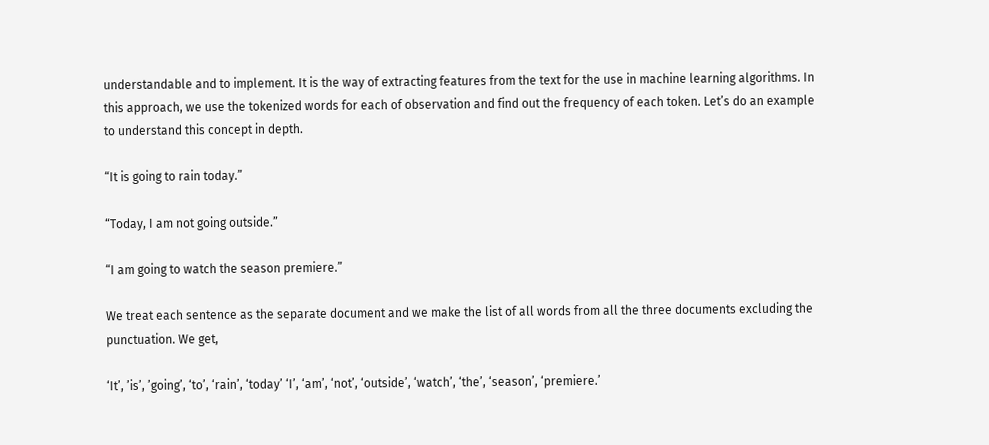understandable and to implement. It is the way of extracting features from the text for the use in machine learning algorithms. In this approach, we use the tokenized words for each of observation and find out the frequency of each token. Let’s do an example to understand this concept in depth.

“It is going to rain today.”

“Today, I am not going outside.”

“I am going to watch the season premiere.”

We treat each sentence as the separate document and we make the list of all words from all the three documents excluding the punctuation. We get,

‘It’, ’is’, ’going’, ‘to’, ‘rain’, ‘today’ ‘I’, ‘am’, ‘not’, ‘outside’, ‘watch’, ‘the’, ‘season’, ‘premiere.’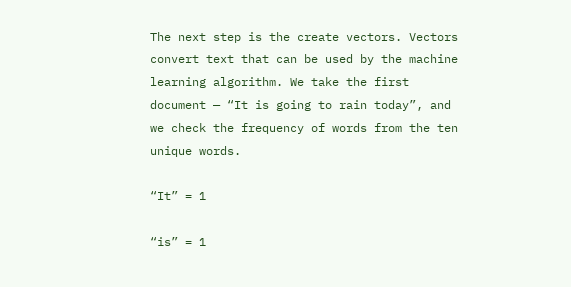The next step is the create vectors. Vectors convert text that can be used by the machine learning algorithm. We take the first document — “It is going to rain today”, and we check the frequency of words from the ten unique words.

“It” = 1

“is” = 1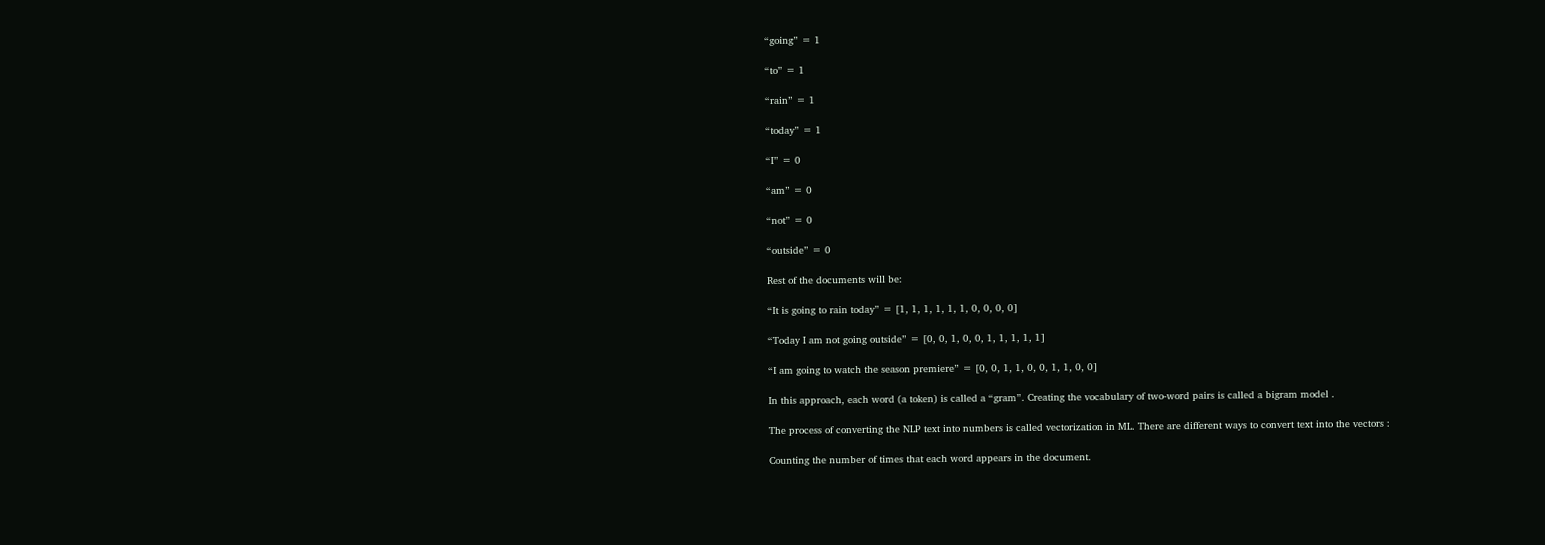“going” = 1

“to” = 1

“rain” = 1

“today” = 1

“I” = 0

“am” = 0

“not” = 0

“outside” = 0

Rest of the documents will be:

“It is going to rain today” = [1, 1, 1, 1, 1, 1, 0, 0, 0, 0]

“Today I am not going outside” = [0, 0, 1, 0, 0, 1, 1, 1, 1, 1]

“I am going to watch the season premiere” = [0, 0, 1, 1, 0, 0, 1, 1, 0, 0]

In this approach, each word (a token) is called a “gram”. Creating the vocabulary of two-word pairs is called a bigram model .

The process of converting the NLP text into numbers is called vectorization in ML. There are different ways to convert text into the vectors :

Counting the number of times that each word appears in the document.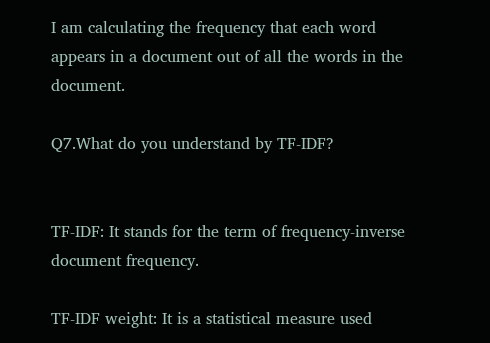I am calculating the frequency that each word appears in a document out of all the words in the document.

Q7.What do you understand by TF-IDF?


TF-IDF: It stands for the term of frequency-inverse document frequency.

TF-IDF weight: It is a statistical measure used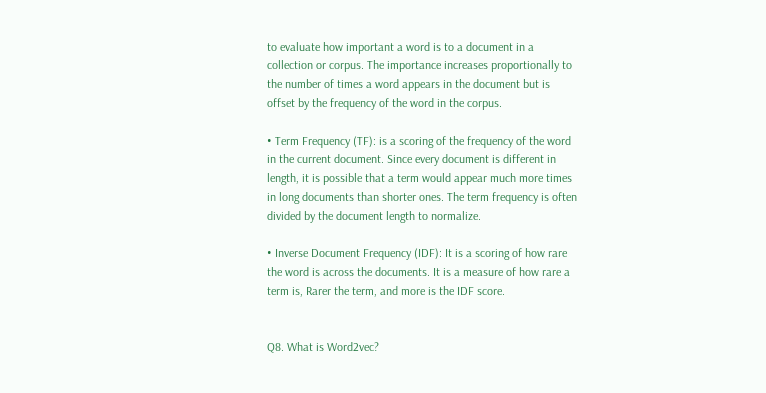to evaluate how important a word is to a document in a collection or corpus. The importance increases proportionally to the number of times a word appears in the document but is offset by the frequency of the word in the corpus.

• Term Frequency (TF): is a scoring of the frequency of the word in the current document. Since every document is different in length, it is possible that a term would appear much more times in long documents than shorter ones. The term frequency is often divided by the document length to normalize.

• Inverse Document Frequency (IDF): It is a scoring of how rare the word is across the documents. It is a measure of how rare a term is, Rarer the term, and more is the IDF score.


Q8. What is Word2vec?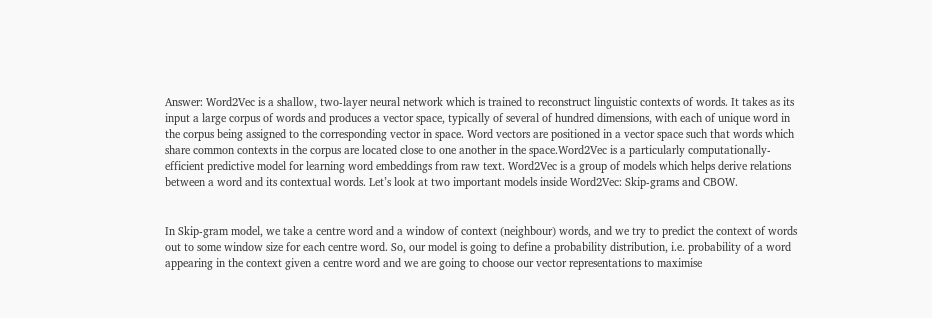Answer: Word2Vec is a shallow, two-layer neural network which is trained to reconstruct linguistic contexts of words. It takes as its input a large corpus of words and produces a vector space, typically of several of hundred dimensions, with each of unique word in the corpus being assigned to the corresponding vector in space. Word vectors are positioned in a vector space such that words which share common contexts in the corpus are located close to one another in the space.Word2Vec is a particularly computationally-efficient predictive model for learning word embeddings from raw text. Word2Vec is a group of models which helps derive relations between a word and its contextual words. Let’s look at two important models inside Word2Vec: Skip-grams and CBOW.


In Skip-gram model, we take a centre word and a window of context (neighbour) words, and we try to predict the context of words out to some window size for each centre word. So, our model is going to define a probability distribution, i.e. probability of a word appearing in the context given a centre word and we are going to choose our vector representations to maximise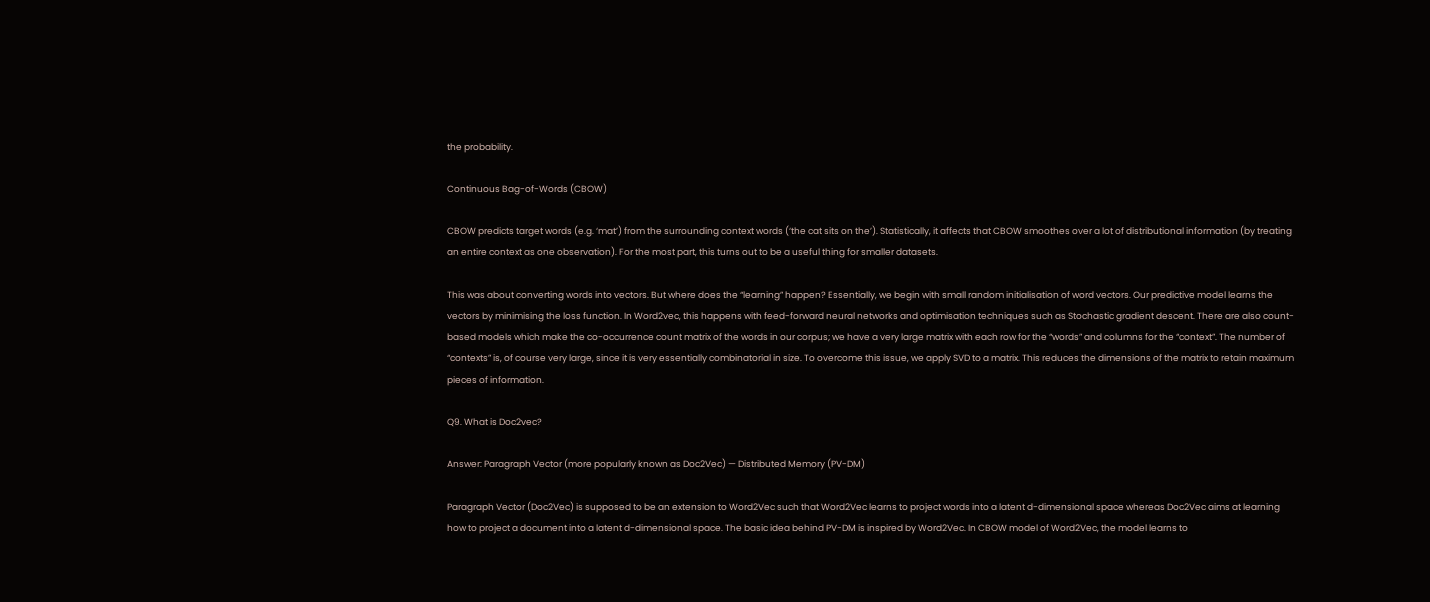the probability.

Continuous Bag-of-Words (CBOW)

CBOW predicts target words (e.g. ‘mat’) from the surrounding context words (‘the cat sits on the’). Statistically, it affects that CBOW smoothes over a lot of distributional information (by treating an entire context as one observation). For the most part, this turns out to be a useful thing for smaller datasets.

This was about converting words into vectors. But where does the “learning” happen? Essentially, we begin with small random initialisation of word vectors. Our predictive model learns the vectors by minimising the loss function. In Word2vec, this happens with feed-forward neural networks and optimisation techniques such as Stochastic gradient descent. There are also count-based models which make the co-occurrence count matrix of the words in our corpus; we have a very large matrix with each row for the “words” and columns for the “context”. The number of “contexts” is, of course very large, since it is very essentially combinatorial in size. To overcome this issue, we apply SVD to a matrix. This reduces the dimensions of the matrix to retain maximum pieces of information.

Q9. What is Doc2vec?

Answer: Paragraph Vector (more popularly known as Doc2Vec) — Distributed Memory (PV-DM)

Paragraph Vector (Doc2Vec) is supposed to be an extension to Word2Vec such that Word2Vec learns to project words into a latent d-dimensional space whereas Doc2Vec aims at learning how to project a document into a latent d-dimensional space. The basic idea behind PV-DM is inspired by Word2Vec. In CBOW model of Word2Vec, the model learns to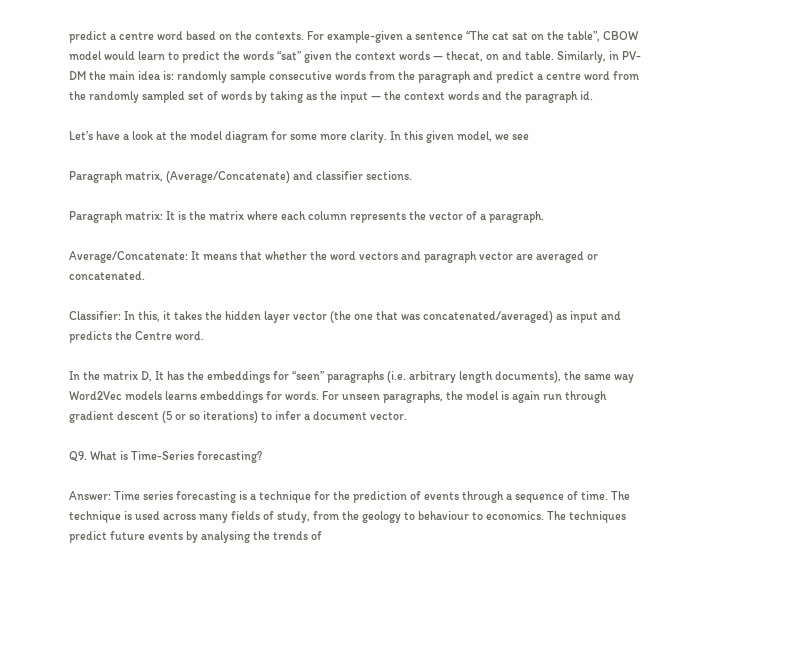predict a centre word based on the contexts. For example-given a sentence “The cat sat on the table”, CBOW model would learn to predict the words “sat” given the context words — thecat, on and table. Similarly, in PV-DM the main idea is: randomly sample consecutive words from the paragraph and predict a centre word from the randomly sampled set of words by taking as the input — the context words and the paragraph id.

Let’s have a look at the model diagram for some more clarity. In this given model, we see

Paragraph matrix, (Average/Concatenate) and classifier sections.

Paragraph matrix: It is the matrix where each column represents the vector of a paragraph.

Average/Concatenate: It means that whether the word vectors and paragraph vector are averaged or concatenated.

Classifier: In this, it takes the hidden layer vector (the one that was concatenated/averaged) as input and predicts the Centre word.

In the matrix D, It has the embeddings for “seen” paragraphs (i.e. arbitrary length documents), the same way Word2Vec models learns embeddings for words. For unseen paragraphs, the model is again run through gradient descent (5 or so iterations) to infer a document vector.

Q9. What is Time-Series forecasting?

Answer: Time series forecasting is a technique for the prediction of events through a sequence of time. The technique is used across many fields of study, from the geology to behaviour to economics. The techniques predict future events by analysing the trends of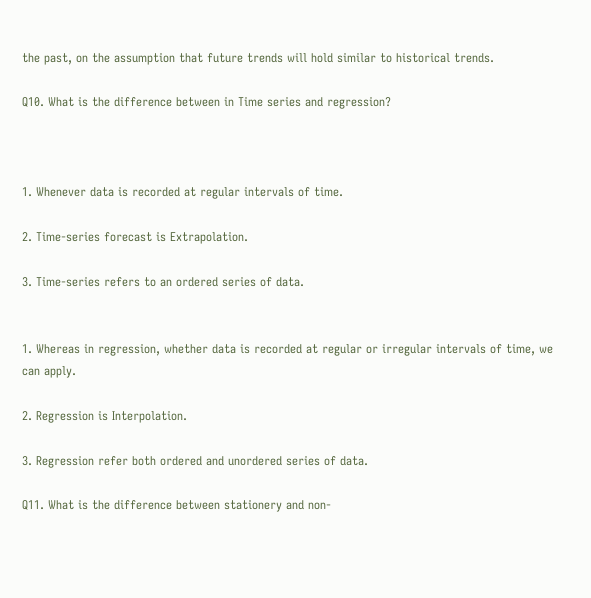the past, on the assumption that future trends will hold similar to historical trends.

Q10. What is the difference between in Time series and regression?



1. Whenever data is recorded at regular intervals of time.

2. Time-series forecast is Extrapolation.

3. Time-series refers to an ordered series of data.


1. Whereas in regression, whether data is recorded at regular or irregular intervals of time, we can apply.

2. Regression is Interpolation.

3. Regression refer both ordered and unordered series of data.

Q11. What is the difference between stationery and non-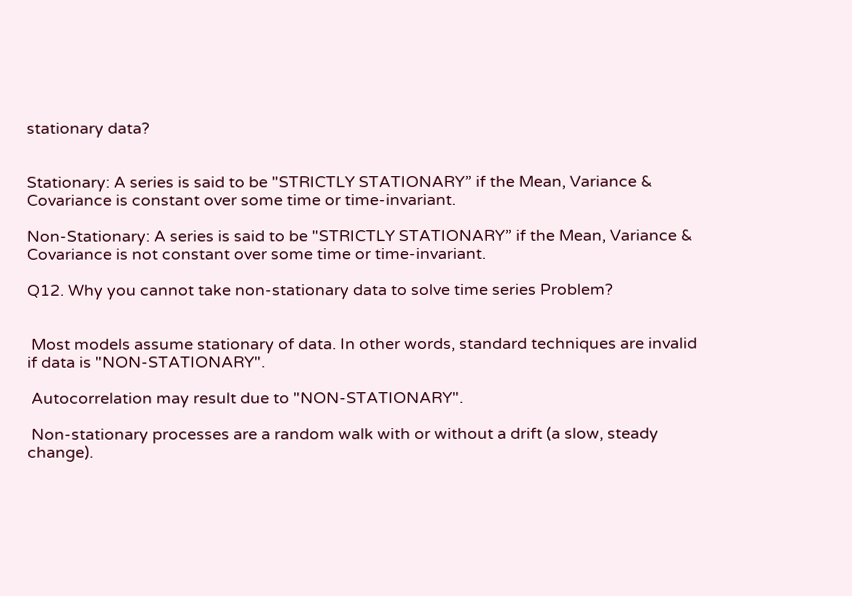stationary data?


Stationary: A series is said to be "STRICTLY STATIONARY” if the Mean, Variance & Covariance is constant over some time or time-invariant.

Non-Stationary: A series is said to be "STRICTLY STATIONARY” if the Mean, Variance & Covariance is not constant over some time or time-invariant.

Q12. Why you cannot take non-stationary data to solve time series Problem?


 Most models assume stationary of data. In other words, standard techniques are invalid if data is "NON-STATIONARY".

 Autocorrelation may result due to "NON-STATIONARY".

 Non-stationary processes are a random walk with or without a drift (a slow, steady change).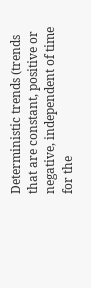Deterministic trends (trends that are constant, positive or negative, independent of time for the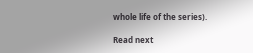whole life of the series).

Read next